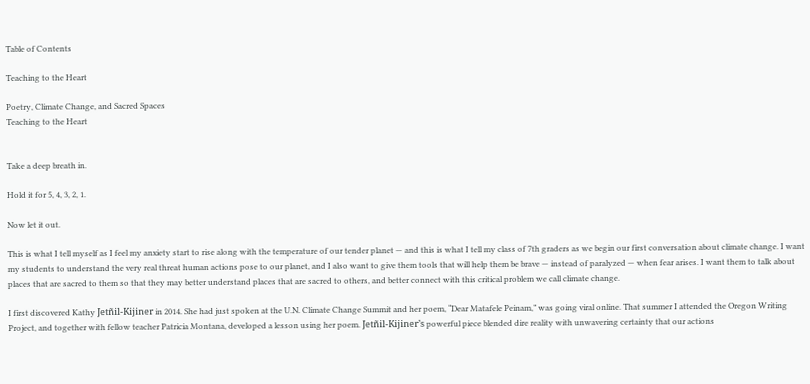Table of Contents

Teaching to the Heart

Poetry, Climate Change, and Sacred Spaces
Teaching to the Heart


Take a deep breath in.

Hold it for 5, 4, 3, 2, 1.

Now let it out.

This is what I tell myself as I feel my anxiety start to rise along with the temperature of our tender planet — and this is what I tell my class of 7th graders as we begin our first conversation about climate change. I want my students to understand the very real threat human actions pose to our planet, and I also want to give them tools that will help them be brave — instead of paralyzed — when fear arises. I want them to talk about places that are sacred to them so that they may better understand places that are sacred to others, and better connect with this critical problem we call climate change.

I first discovered Kathy Jetñil-Kijiner in 2014. She had just spoken at the U.N. Climate Change Summit and her poem, “Dear Matafele Peinam,” was going viral online. That summer I attended the Oregon Writing Project, and together with fellow teacher Patricia Montana, developed a lesson using her poem. Jetñil-Kijiner’s powerful piece blended dire reality with unwavering certainty that our actions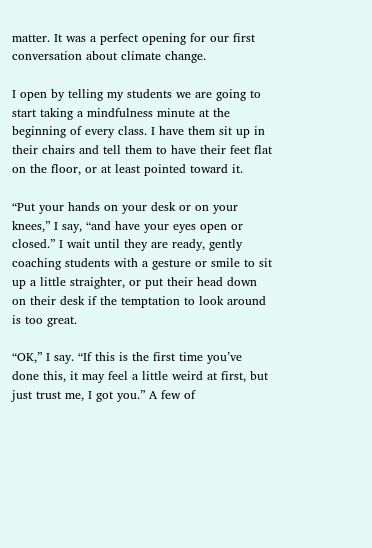matter. It was a perfect opening for our first conversation about climate change.

I open by telling my students we are going to start taking a mindfulness minute at the beginning of every class. I have them sit up in their chairs and tell them to have their feet flat on the floor, or at least pointed toward it.

“Put your hands on your desk or on your knees,” I say, “and have your eyes open or closed.” I wait until they are ready, gently coaching students with a gesture or smile to sit up a little straighter, or put their head down on their desk if the temptation to look around is too great.

“OK,” I say. “If this is the first time you’ve done this, it may feel a little weird at first, but just trust me, I got you.” A few of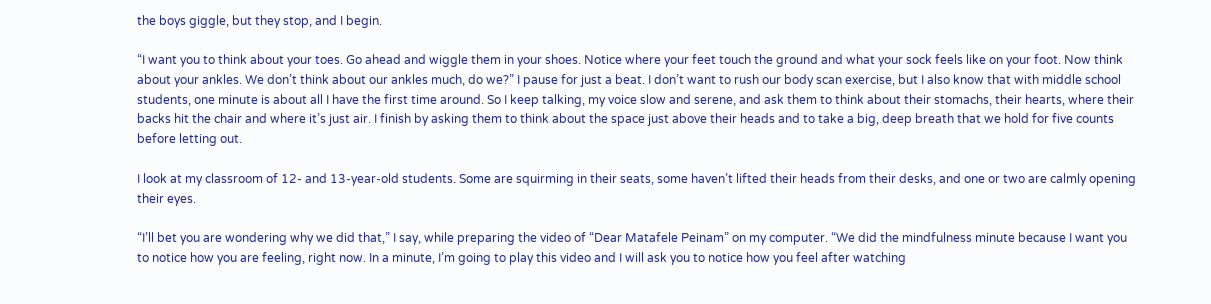the boys giggle, but they stop, and I begin.

“I want you to think about your toes. Go ahead and wiggle them in your shoes. Notice where your feet touch the ground and what your sock feels like on your foot. Now think about your ankles. We don’t think about our ankles much, do we?” I pause for just a beat. I don’t want to rush our body scan exercise, but I also know that with middle school students, one minute is about all I have the first time around. So I keep talking, my voice slow and serene, and ask them to think about their stomachs, their hearts, where their backs hit the chair and where it’s just air. I finish by asking them to think about the space just above their heads and to take a big, deep breath that we hold for five counts before letting out.

I look at my classroom of 12- and 13-year-old students. Some are squirming in their seats, some haven’t lifted their heads from their desks, and one or two are calmly opening their eyes.

“I’ll bet you are wondering why we did that,” I say, while preparing the video of “Dear Matafele Peinam” on my computer. “We did the mindfulness minute because I want you to notice how you are feeling, right now. In a minute, I’m going to play this video and I will ask you to notice how you feel after watching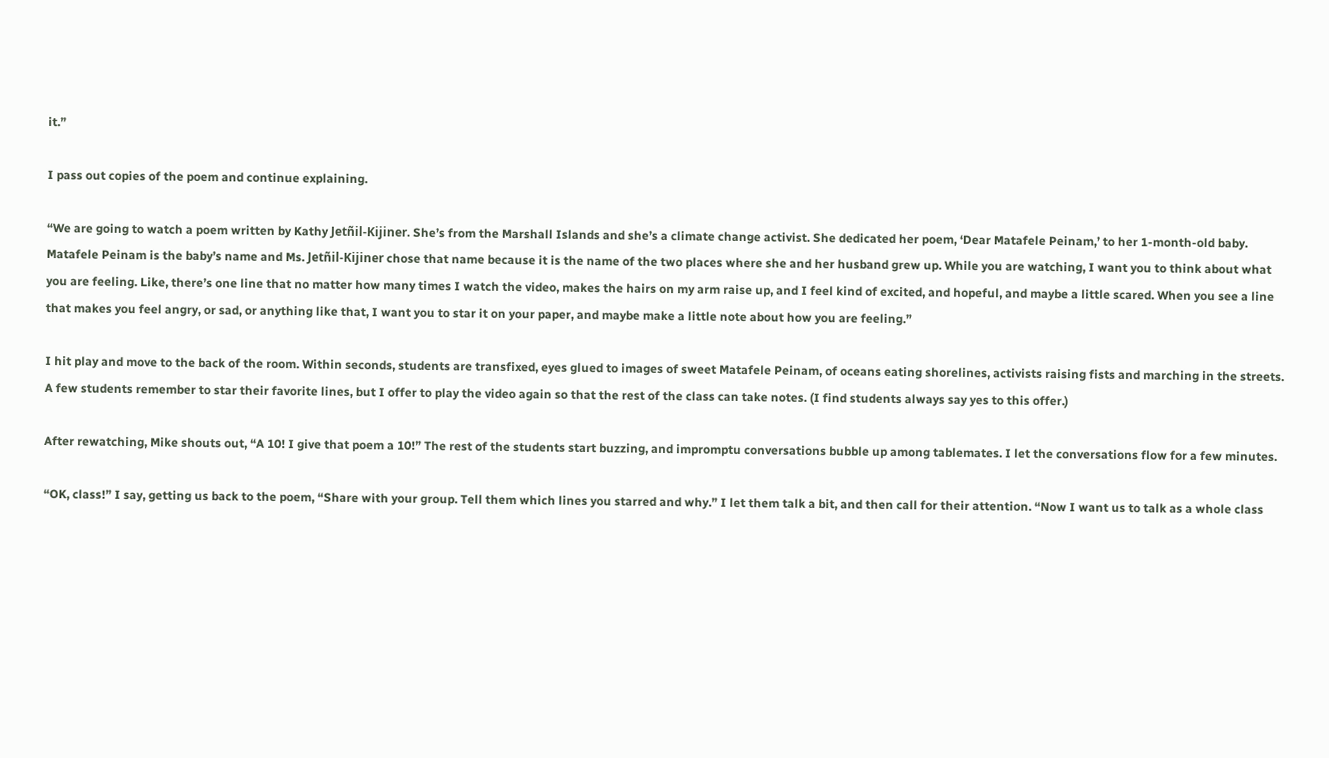it.”

I pass out copies of the poem and continue explaining.

“We are going to watch a poem written by Kathy Jetñil-Kijiner. She’s from the Marshall Islands and she’s a climate change activist. She dedicated her poem, ‘Dear Matafele Peinam,’ to her 1-month-old baby. Matafele Peinam is the baby’s name and Ms. Jetñil-Kijiner chose that name because it is the name of the two places where she and her husband grew up. While you are watching, I want you to think about what you are feeling. Like, there’s one line that no matter how many times I watch the video, makes the hairs on my arm raise up, and I feel kind of excited, and hopeful, and maybe a little scared. When you see a line that makes you feel angry, or sad, or anything like that, I want you to star it on your paper, and maybe make a little note about how you are feeling.”

I hit play and move to the back of the room. Within seconds, students are transfixed, eyes glued to images of sweet Matafele Peinam, of oceans eating shorelines, activists raising fists and marching in the streets. A few students remember to star their favorite lines, but I offer to play the video again so that the rest of the class can take notes. (I find students always say yes to this offer.)

After rewatching, Mike shouts out, “A 10! I give that poem a 10!” The rest of the students start buzzing, and impromptu conversations bubble up among tablemates. I let the conversations flow for a few minutes.

“OK, class!” I say, getting us back to the poem, “Share with your group. Tell them which lines you starred and why.” I let them talk a bit, and then call for their attention. “Now I want us to talk as a whole class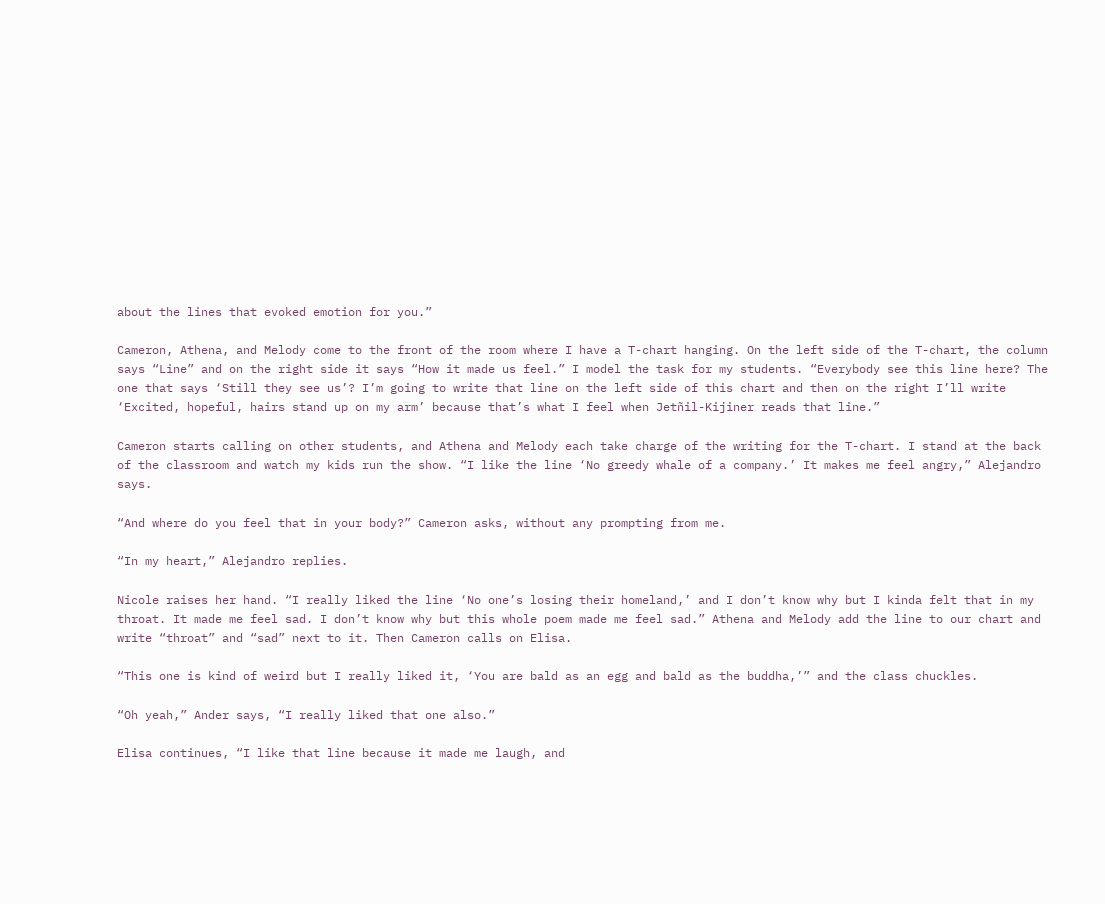about the lines that evoked emotion for you.”

Cameron, Athena, and Melody come to the front of the room where I have a T-chart hanging. On the left side of the T-chart, the column says “Line” and on the right side it says “How it made us feel.” I model the task for my students. “Everybody see this line here? The one that says ‘Still they see us’? I’m going to write that line on the left side of this chart and then on the right I’ll write ‘Excited, hopeful, hairs stand up on my arm’ because that’s what I feel when Jetñil-Kijiner reads that line.”

Cameron starts calling on other students, and Athena and Melody each take charge of the writing for the T-chart. I stand at the back of the classroom and watch my kids run the show. “I like the line ‘No greedy whale of a company.’ It makes me feel angry,” Alejandro says.

“And where do you feel that in your body?” Cameron asks, without any prompting from me.

“In my heart,” Alejandro replies.

Nicole raises her hand. “I really liked the line ‘No one’s losing their homeland,’ and I don’t know why but I kinda felt that in my throat. It made me feel sad. I don’t know why but this whole poem made me feel sad.” Athena and Melody add the line to our chart and write “throat” and “sad” next to it. Then Cameron calls on Elisa.

“This one is kind of weird but I really liked it, ‘You are bald as an egg and bald as the buddha,’” and the class chuckles.

“Oh yeah,” Ander says, “I really liked that one also.”

Elisa continues, “I like that line because it made me laugh, and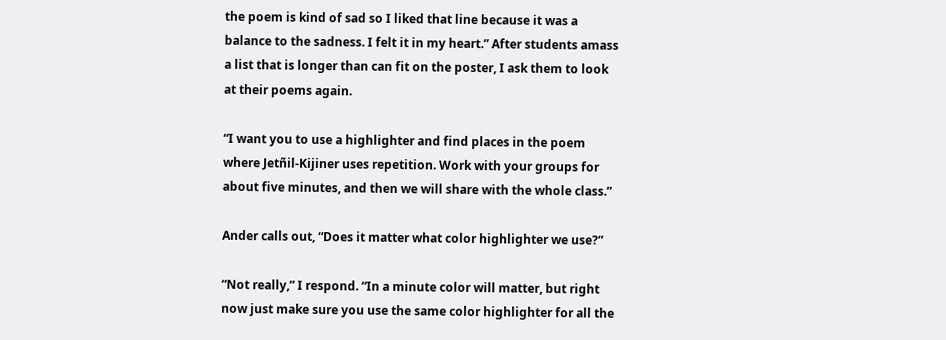the poem is kind of sad so I liked that line because it was a balance to the sadness. I felt it in my heart.” After students amass a list that is longer than can fit on the poster, I ask them to look at their poems again.

“I want you to use a highlighter and find places in the poem where Jetñil-Kijiner uses repetition. Work with your groups for about five minutes, and then we will share with the whole class.”

Ander calls out, “Does it matter what color highlighter we use?”

“Not really,” I respond. “In a minute color will matter, but right now just make sure you use the same color highlighter for all the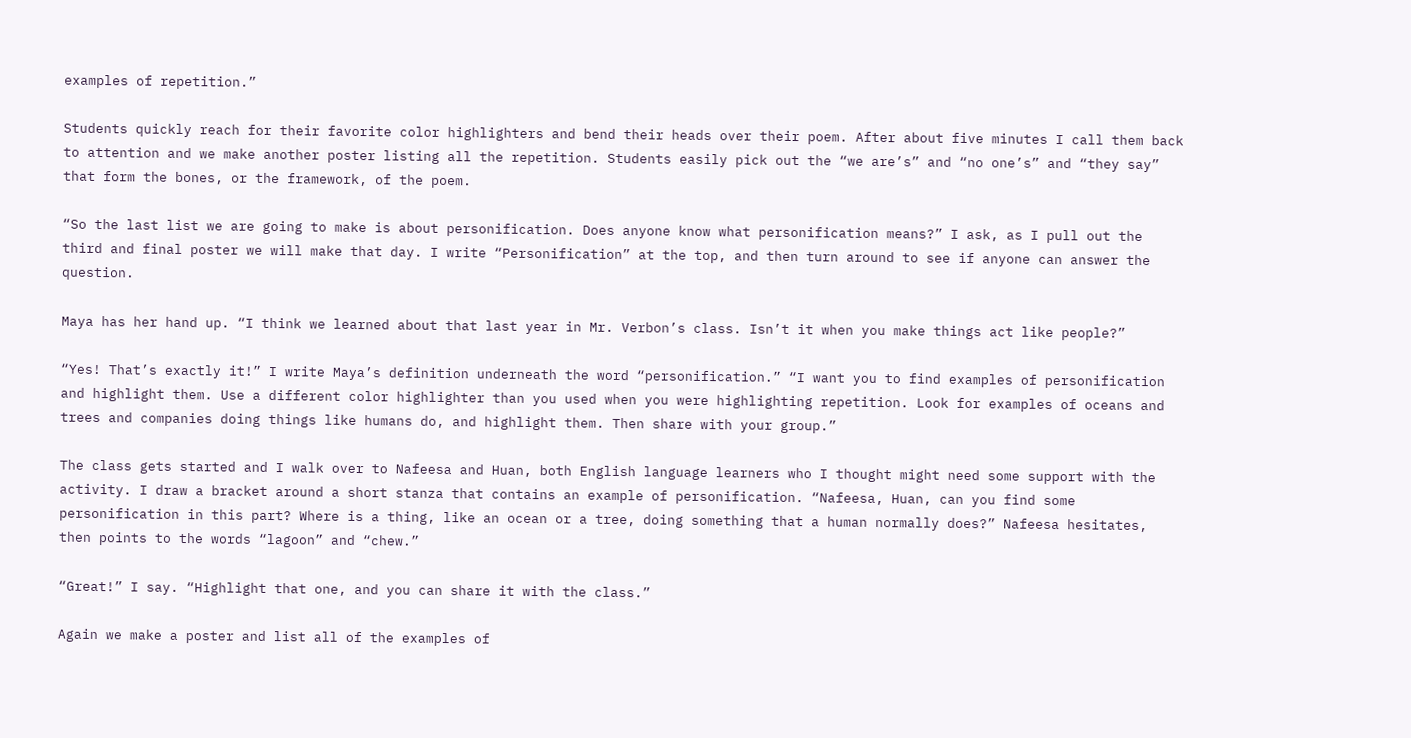examples of repetition.”

Students quickly reach for their favorite color highlighters and bend their heads over their poem. After about five minutes I call them back to attention and we make another poster listing all the repetition. Students easily pick out the “we are’s” and “no one’s” and “they say” that form the bones, or the framework, of the poem.

“So the last list we are going to make is about personification. Does anyone know what personification means?” I ask, as I pull out the third and final poster we will make that day. I write “Personification” at the top, and then turn around to see if anyone can answer the question.

Maya has her hand up. “I think we learned about that last year in Mr. Verbon’s class. Isn’t it when you make things act like people?”

“Yes! That’s exactly it!” I write Maya’s definition underneath the word “personification.” “I want you to find examples of personification and highlight them. Use a different color highlighter than you used when you were highlighting repetition. Look for examples of oceans and trees and companies doing things like humans do, and highlight them. Then share with your group.”

The class gets started and I walk over to Nafeesa and Huan, both English language learners who I thought might need some support with the activity. I draw a bracket around a short stanza that contains an example of personification. “Nafeesa, Huan, can you find some personification in this part? Where is a thing, like an ocean or a tree, doing something that a human normally does?” Nafeesa hesitates, then points to the words “lagoon” and “chew.”

“Great!” I say. “Highlight that one, and you can share it with the class.”

Again we make a poster and list all of the examples of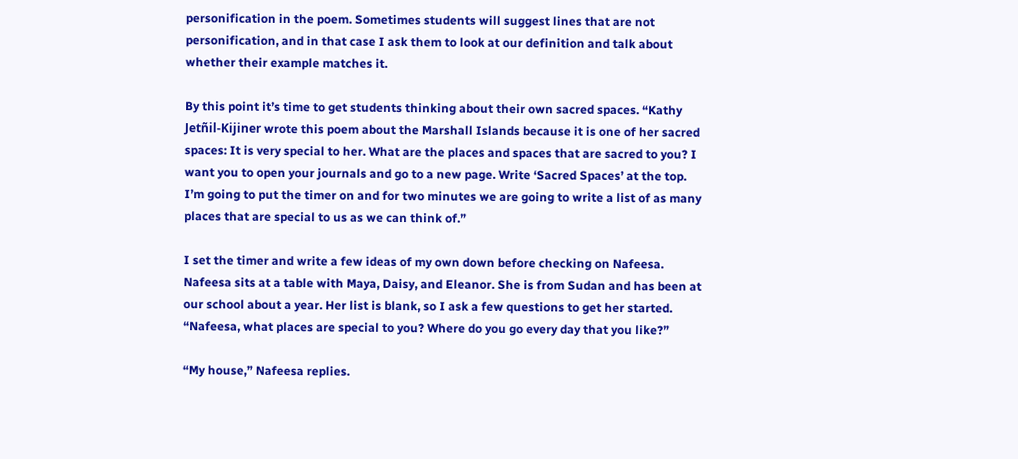personification in the poem. Sometimes students will suggest lines that are not personification, and in that case I ask them to look at our definition and talk about whether their example matches it.

By this point it’s time to get students thinking about their own sacred spaces. “Kathy Jetñil-Kijiner wrote this poem about the Marshall Islands because it is one of her sacred spaces: It is very special to her. What are the places and spaces that are sacred to you? I want you to open your journals and go to a new page. Write ‘Sacred Spaces’ at the top. I’m going to put the timer on and for two minutes we are going to write a list of as many places that are special to us as we can think of.”

I set the timer and write a few ideas of my own down before checking on Nafeesa. Nafeesa sits at a table with Maya, Daisy, and Eleanor. She is from Sudan and has been at our school about a year. Her list is blank, so I ask a few questions to get her started. “Nafeesa, what places are special to you? Where do you go every day that you like?”

“My house,” Nafeesa replies.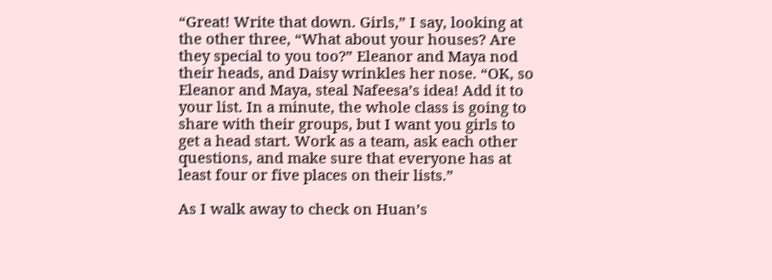“Great! Write that down. Girls,” I say, looking at the other three, “What about your houses? Are they special to you too?” Eleanor and Maya nod their heads, and Daisy wrinkles her nose. “OK, so Eleanor and Maya, steal Nafeesa’s idea! Add it to your list. In a minute, the whole class is going to share with their groups, but I want you girls to get a head start. Work as a team, ask each other questions, and make sure that everyone has at least four or five places on their lists.”

As I walk away to check on Huan’s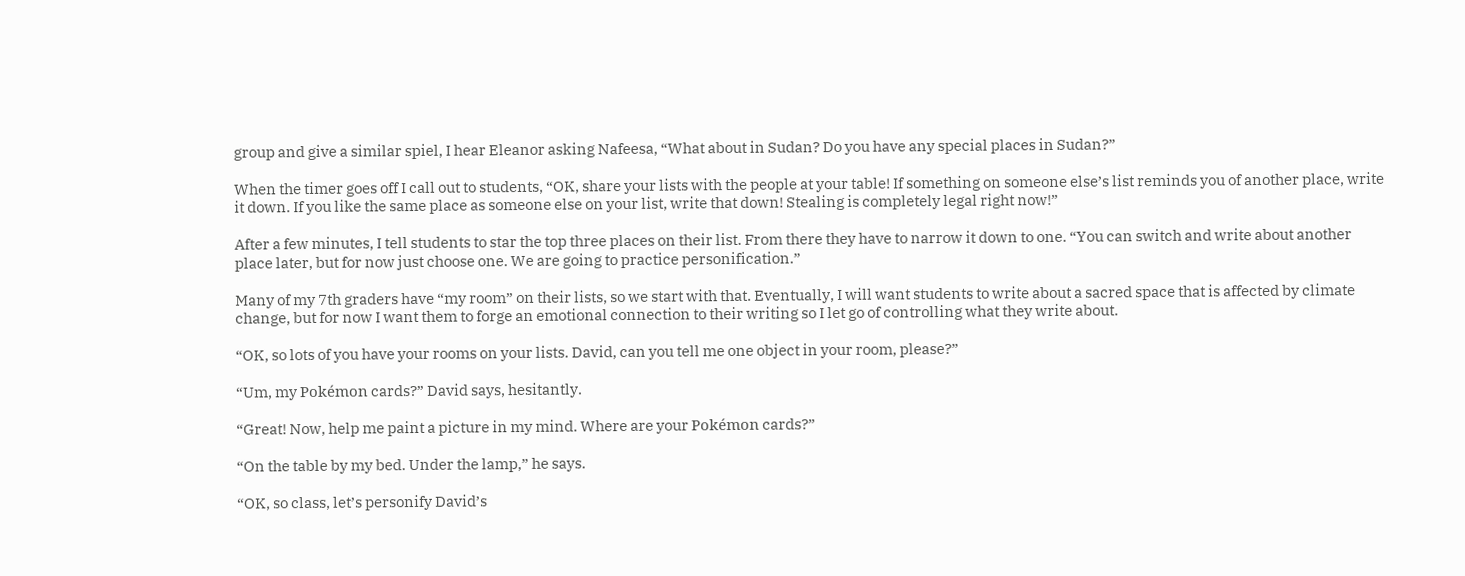group and give a similar spiel, I hear Eleanor asking Nafeesa, “What about in Sudan? Do you have any special places in Sudan?”

When the timer goes off I call out to students, “OK, share your lists with the people at your table! If something on someone else’s list reminds you of another place, write it down. If you like the same place as someone else on your list, write that down! Stealing is completely legal right now!”

After a few minutes, I tell students to star the top three places on their list. From there they have to narrow it down to one. “You can switch and write about another place later, but for now just choose one. We are going to practice personification.”

Many of my 7th graders have “my room” on their lists, so we start with that. Eventually, I will want students to write about a sacred space that is affected by climate change, but for now I want them to forge an emotional connection to their writing so I let go of controlling what they write about.

“OK, so lots of you have your rooms on your lists. David, can you tell me one object in your room, please?”

“Um, my Pokémon cards?” David says, hesitantly.

“Great! Now, help me paint a picture in my mind. Where are your Pokémon cards?”

“On the table by my bed. Under the lamp,” he says.

“OK, so class, let’s personify David’s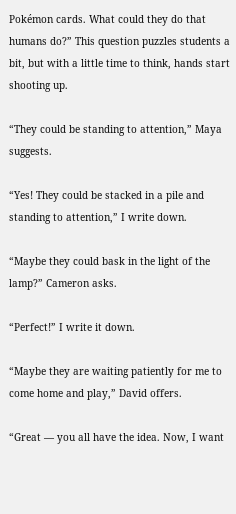Pokémon cards. What could they do that humans do?” This question puzzles students a bit, but with a little time to think, hands start shooting up.

“They could be standing to attention,” Maya suggests.

“Yes! They could be stacked in a pile and standing to attention,” I write down.

“Maybe they could bask in the light of the lamp?” Cameron asks.

“Perfect!” I write it down.

“Maybe they are waiting patiently for me to come home and play,” David offers.

“Great — you all have the idea. Now, I want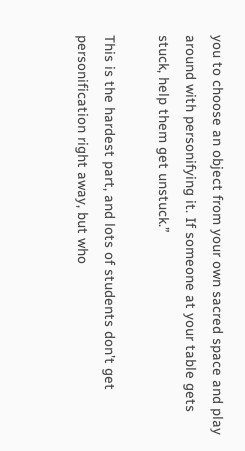you to choose an object from your own sacred space and play around with personifying it. If someone at your table gets stuck, help them get unstuck.”

This is the hardest part, and lots of students don’t get personification right away, but who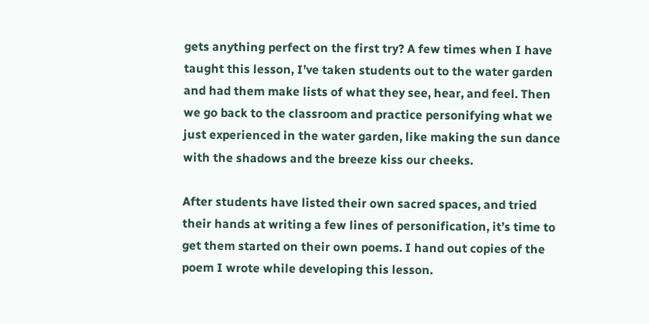gets anything perfect on the first try? A few times when I have taught this lesson, I’ve taken students out to the water garden and had them make lists of what they see, hear, and feel. Then we go back to the classroom and practice personifying what we just experienced in the water garden, like making the sun dance with the shadows and the breeze kiss our cheeks.

After students have listed their own sacred spaces, and tried their hands at writing a few lines of personification, it’s time to get them started on their own poems. I hand out copies of the poem I wrote while developing this lesson.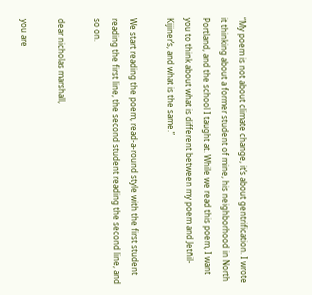“My poem is not about climate change, it’s about gentrification. I wrote it thinking about a former student of mine, his neighborhood in North Portland, and the school I taught at. While we read this poem, I want you to think about what is different between my poem and Jetñil-Kijiner’s, and what is the same.”

We start reading the poem, read-a-round style with the first student reading the first line, the second student reading the second line, and so on.

dear nicholas marshall,

you are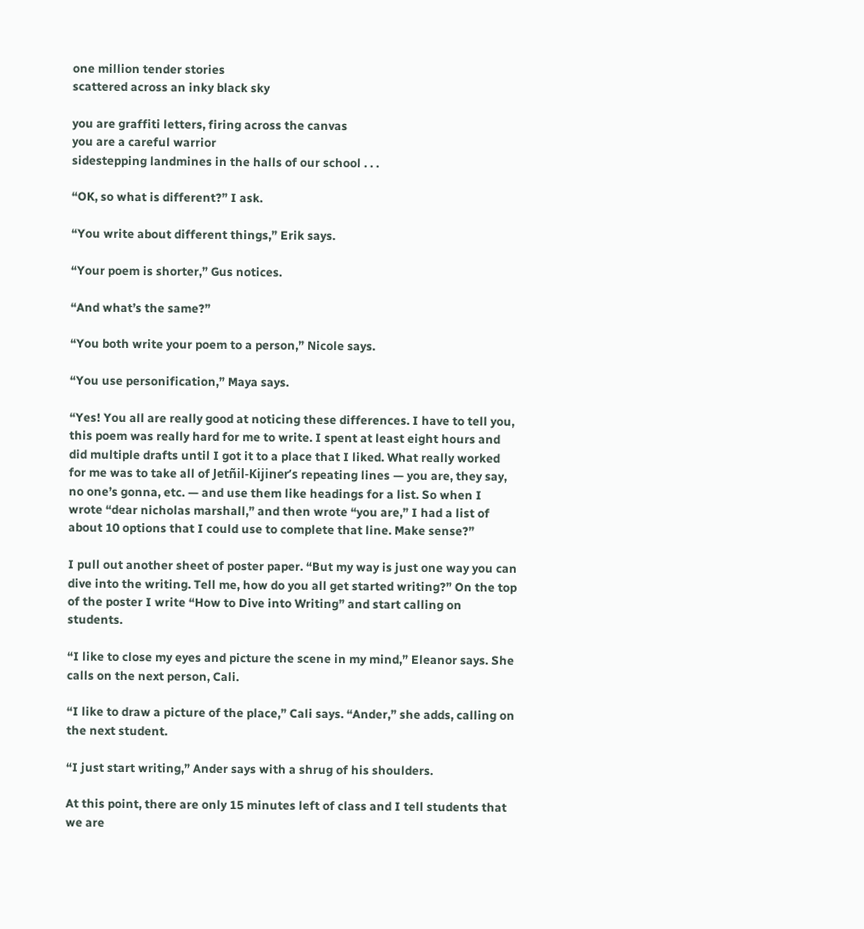one million tender stories
scattered across an inky black sky

you are graffiti letters, firing across the canvas
you are a careful warrior
sidestepping landmines in the halls of our school . . .

“OK, so what is different?” I ask.

“You write about different things,” Erik says.

“Your poem is shorter,” Gus notices.

“And what’s the same?”

“You both write your poem to a person,” Nicole says.

“You use personification,” Maya says.

“Yes! You all are really good at noticing these differences. I have to tell you, this poem was really hard for me to write. I spent at least eight hours and did multiple drafts until I got it to a place that I liked. What really worked for me was to take all of Jetñil-Kijiner’s repeating lines — you are, they say, no one’s gonna, etc. — and use them like headings for a list. So when I wrote “dear nicholas marshall,” and then wrote “you are,” I had a list of about 10 options that I could use to complete that line. Make sense?”

I pull out another sheet of poster paper. “But my way is just one way you can dive into the writing. Tell me, how do you all get started writing?” On the top of the poster I write “How to Dive into Writing” and start calling on students.

“I like to close my eyes and picture the scene in my mind,” Eleanor says. She calls on the next person, Cali.

“I like to draw a picture of the place,” Cali says. “Ander,” she adds, calling on the next student.

“I just start writing,” Ander says with a shrug of his shoulders.

At this point, there are only 15 minutes left of class and I tell students that we are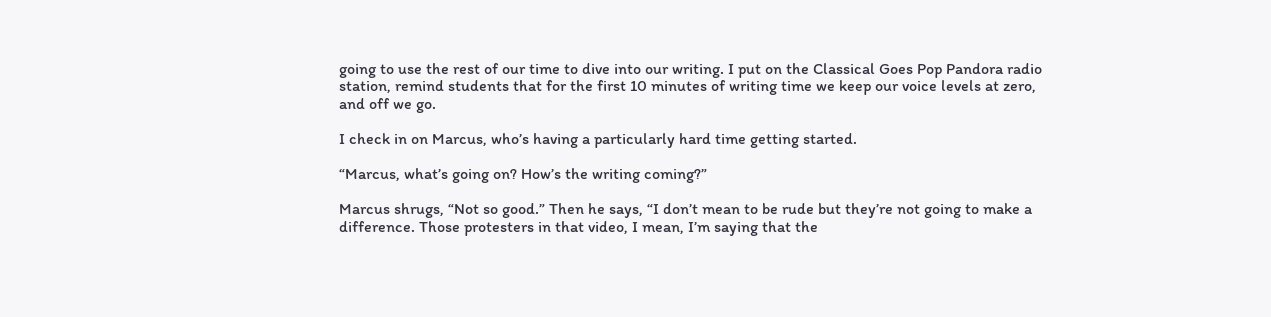going to use the rest of our time to dive into our writing. I put on the Classical Goes Pop Pandora radio station, remind students that for the first 10 minutes of writing time we keep our voice levels at zero, and off we go.

I check in on Marcus, who’s having a particularly hard time getting started.

“Marcus, what’s going on? How’s the writing coming?”

Marcus shrugs, “Not so good.” Then he says, “I don’t mean to be rude but they’re not going to make a difference. Those protesters in that video, I mean, I’m saying that the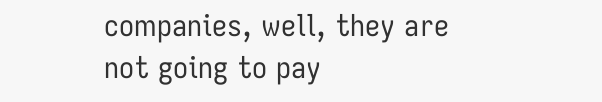companies, well, they are not going to pay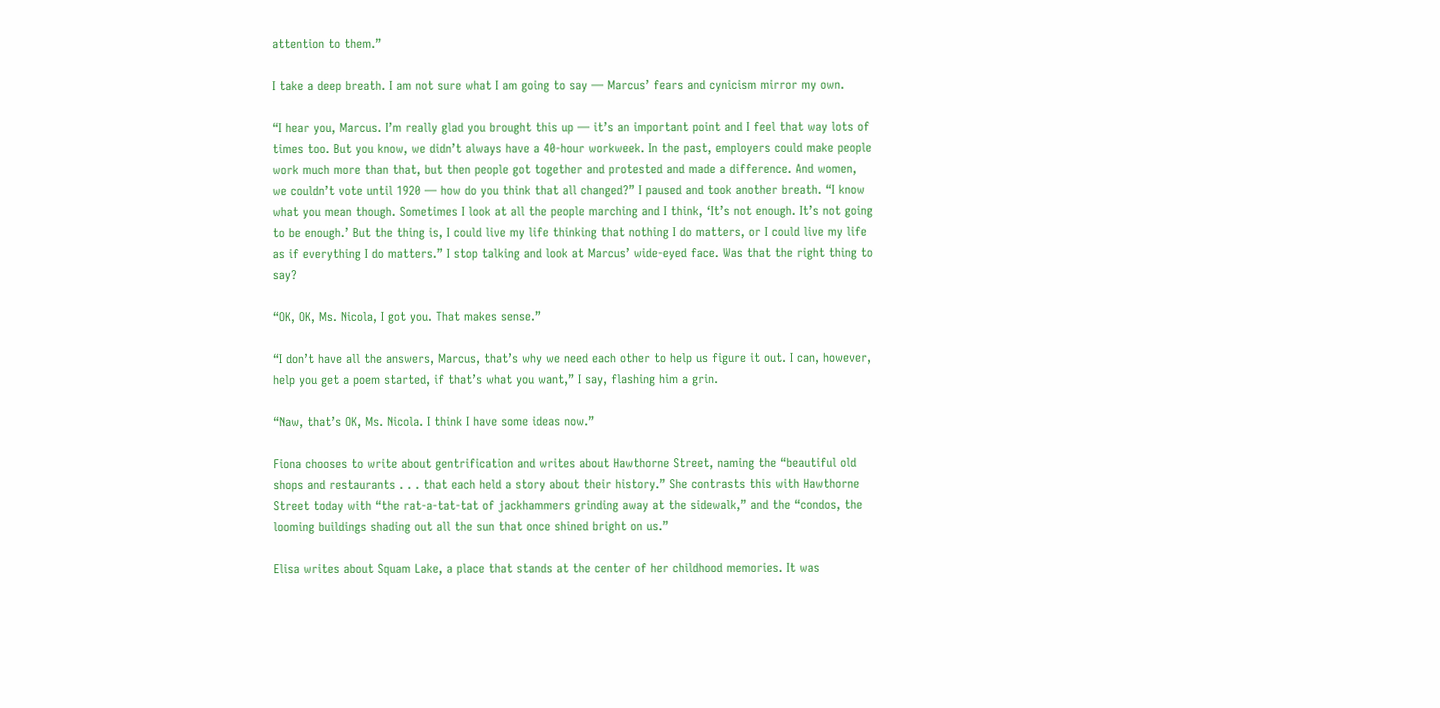attention to them.”

I take a deep breath. I am not sure what I am going to say — Marcus’ fears and cynicism mirror my own.

“I hear you, Marcus. I’m really glad you brought this up — it’s an important point and I feel that way lots of times too. But you know, we didn’t always have a 40-hour workweek. In the past, employers could make people work much more than that, but then people got together and protested and made a difference. And women, we couldn’t vote until 1920 — how do you think that all changed?” I paused and took another breath. “I know what you mean though. Sometimes I look at all the people marching and I think, ‘It’s not enough. It’s not going to be enough.’ But the thing is, I could live my life thinking that nothing I do matters, or I could live my life as if everything I do matters.” I stop talking and look at Marcus’ wide-eyed face. Was that the right thing to say?

“OK, OK, Ms. Nicola, I got you. That makes sense.”

“I don’t have all the answers, Marcus, that’s why we need each other to help us figure it out. I can, however, help you get a poem started, if that’s what you want,” I say, flashing him a grin.

“Naw, that’s OK, Ms. Nicola. I think I have some ideas now.”

Fiona chooses to write about gentrification and writes about Hawthorne Street, naming the “beautiful old shops and restaurants . . . that each held a story about their history.” She contrasts this with Hawthorne Street today with “the rat-a-tat-tat of jackhammers grinding away at the sidewalk,” and the “condos, the looming buildings shading out all the sun that once shined bright on us.”

Elisa writes about Squam Lake, a place that stands at the center of her childhood memories. It was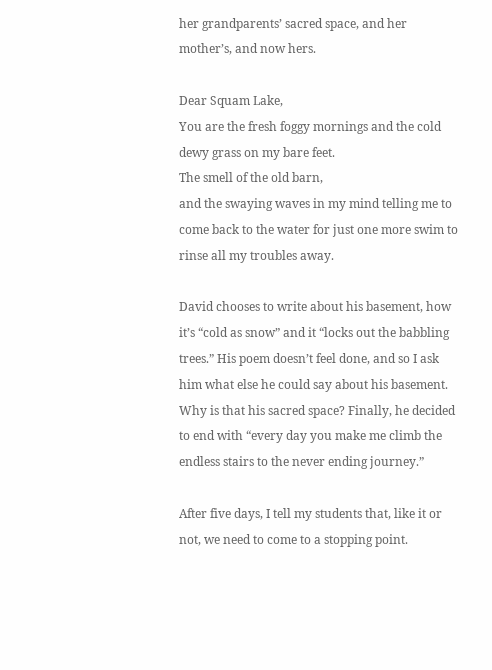her grandparents’ sacred space, and her mother’s, and now hers.

Dear Squam Lake,
You are the fresh foggy mornings and the cold dewy grass on my bare feet.
The smell of the old barn,
and the swaying waves in my mind telling me to come back to the water for just one more swim to rinse all my troubles away.

David chooses to write about his basement, how it’s “cold as snow” and it “locks out the babbling trees.” His poem doesn’t feel done, and so I ask him what else he could say about his basement. Why is that his sacred space? Finally, he decided to end with “every day you make me climb the endless stairs to the never ending journey.”

After five days, I tell my students that, like it or not, we need to come to a stopping point.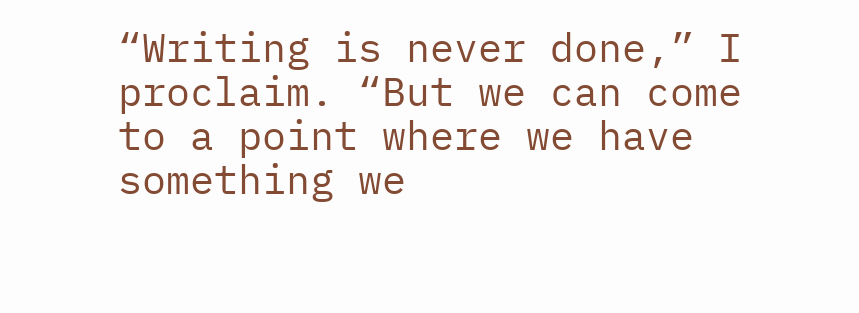“Writing is never done,” I proclaim. “But we can come to a point where we have something we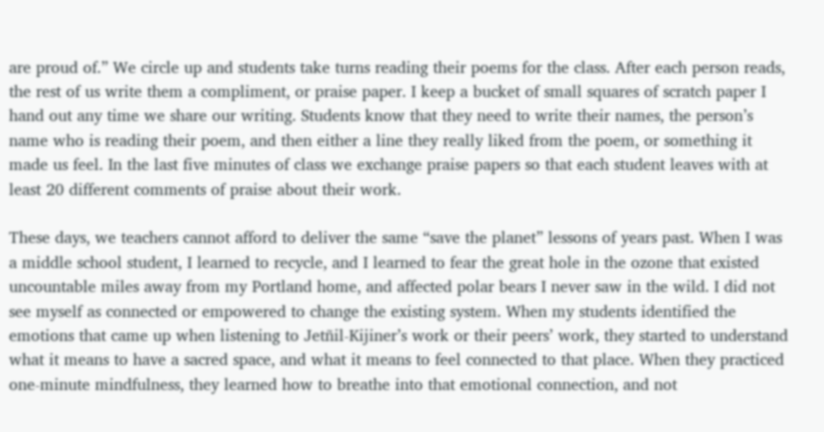are proud of.” We circle up and students take turns reading their poems for the class. After each person reads, the rest of us write them a compliment, or praise paper. I keep a bucket of small squares of scratch paper I hand out any time we share our writing. Students know that they need to write their names, the person’s name who is reading their poem, and then either a line they really liked from the poem, or something it made us feel. In the last five minutes of class we exchange praise papers so that each student leaves with at least 20 different comments of praise about their work.

These days, we teachers cannot afford to deliver the same “save the planet” lessons of years past. When I was a middle school student, I learned to recycle, and I learned to fear the great hole in the ozone that existed uncountable miles away from my Portland home, and affected polar bears I never saw in the wild. I did not see myself as connected or empowered to change the existing system. When my students identified the emotions that came up when listening to Jetñil-Kijiner’s work or their peers’ work, they started to understand what it means to have a sacred space, and what it means to feel connected to that place. When they practiced one-minute mindfulness, they learned how to breathe into that emotional connection, and not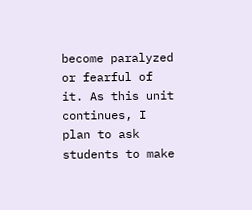become paralyzed or fearful of it. As this unit continues, I plan to ask students to make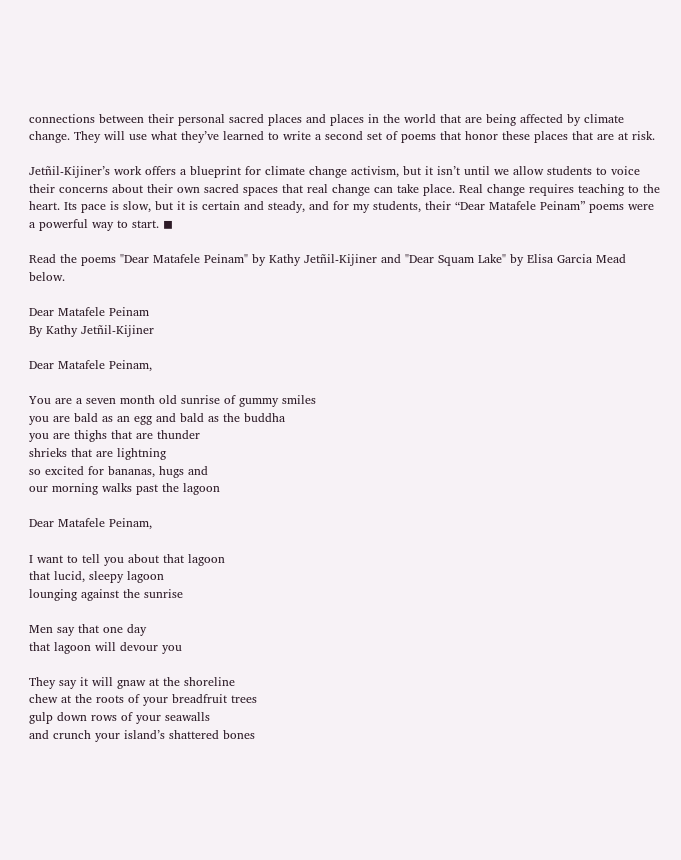connections between their personal sacred places and places in the world that are being affected by climate change. They will use what they’ve learned to write a second set of poems that honor these places that are at risk.

Jetñil-Kijiner’s work offers a blueprint for climate change activism, but it isn’t until we allow students to voice their concerns about their own sacred spaces that real change can take place. Real change requires teaching to the heart. Its pace is slow, but it is certain and steady, and for my students, their “Dear Matafele Peinam” poems were a powerful way to start. ◼

Read the poems "Dear Matafele Peinam" by Kathy Jetñil-Kijiner and "Dear Squam Lake" by Elisa Garcia Mead below.

Dear Matafele Peinam
By Kathy Jetñil-Kijiner

Dear Matafele Peinam,

You are a seven month old sunrise of gummy smiles
you are bald as an egg and bald as the buddha
you are thighs that are thunder
shrieks that are lightning
so excited for bananas, hugs and
our morning walks past the lagoon

Dear Matafele Peinam,

I want to tell you about that lagoon
that lucid, sleepy lagoon
lounging against the sunrise

Men say that one day
that lagoon will devour you

They say it will gnaw at the shoreline
chew at the roots of your breadfruit trees
gulp down rows of your seawalls
and crunch your island’s shattered bones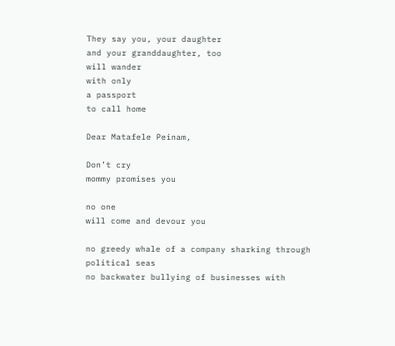They say you, your daughter
and your granddaughter, too
will wander
with only
a passport
to call home

Dear Matafele Peinam,

Don’t cry
mommy promises you

no one
will come and devour you

no greedy whale of a company sharking through political seas
no backwater bullying of businesses with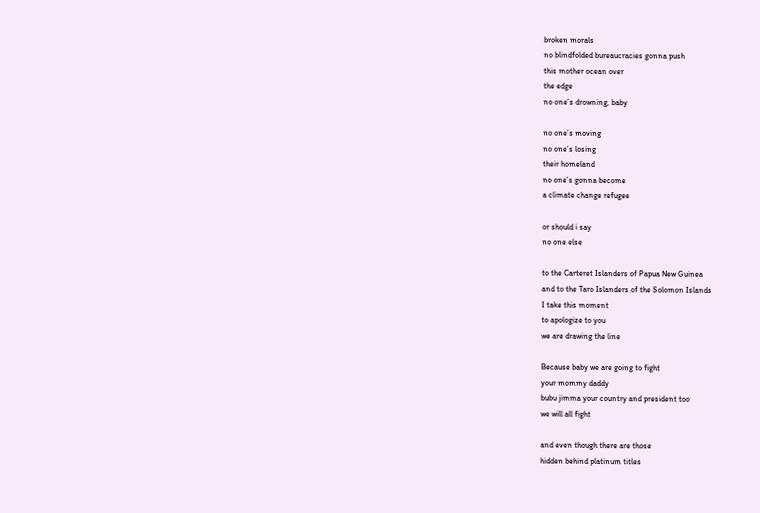broken morals
no blindfolded bureaucracies gonna push
this mother ocean over
the edge
no one’s drowning, baby

no one’s moving
no one’s losing
their homeland
no one’s gonna become
a climate change refugee

or should i say
no one else

to the Carteret Islanders of Papua New Guinea
and to the Taro Islanders of the Solomon Islands
I take this moment
to apologize to you
we are drawing the line

Because baby we are going to fight
your mommy daddy
bubu jimma your country and president too
we will all fight

and even though there are those
hidden behind platinum titles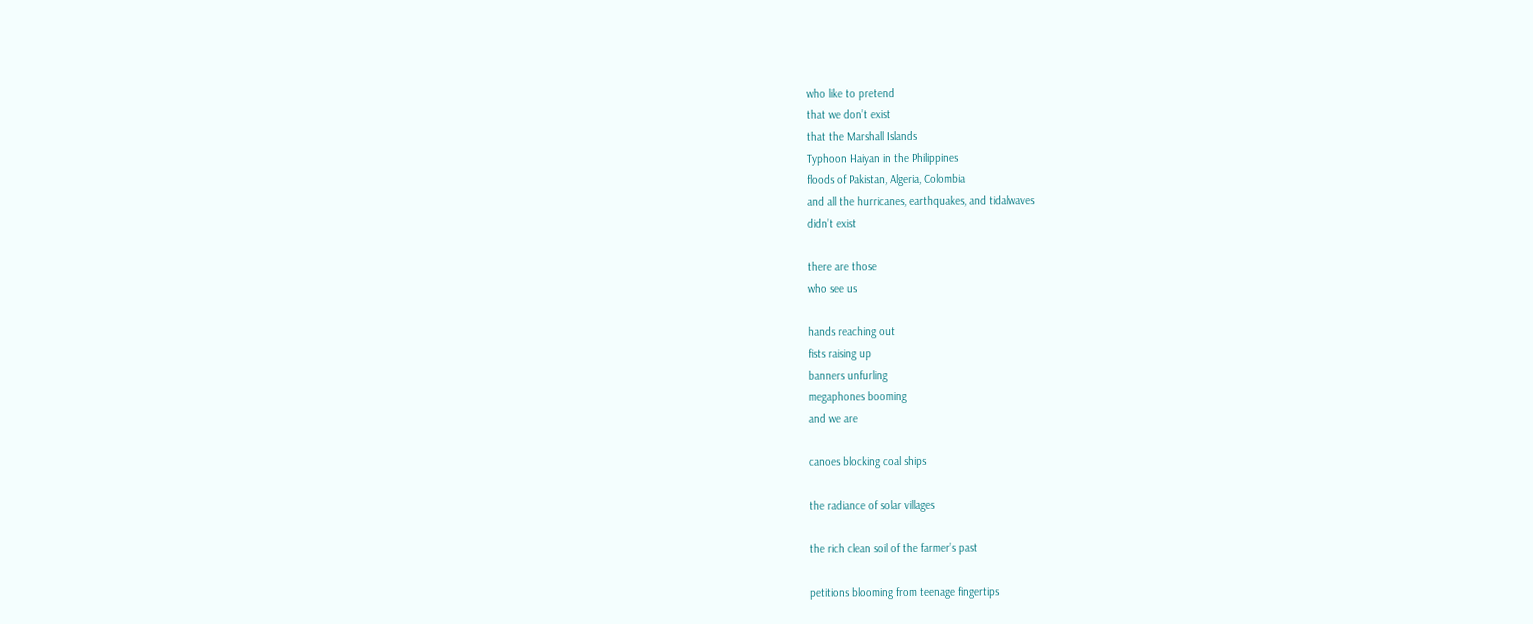who like to pretend
that we don’t exist
that the Marshall Islands
Typhoon Haiyan in the Philippines
floods of Pakistan, Algeria, Colombia
and all the hurricanes, earthquakes, and tidalwaves
didn’t exist

there are those
who see us

hands reaching out
fists raising up
banners unfurling
megaphones booming
and we are

canoes blocking coal ships

the radiance of solar villages

the rich clean soil of the farmer’s past

petitions blooming from teenage fingertips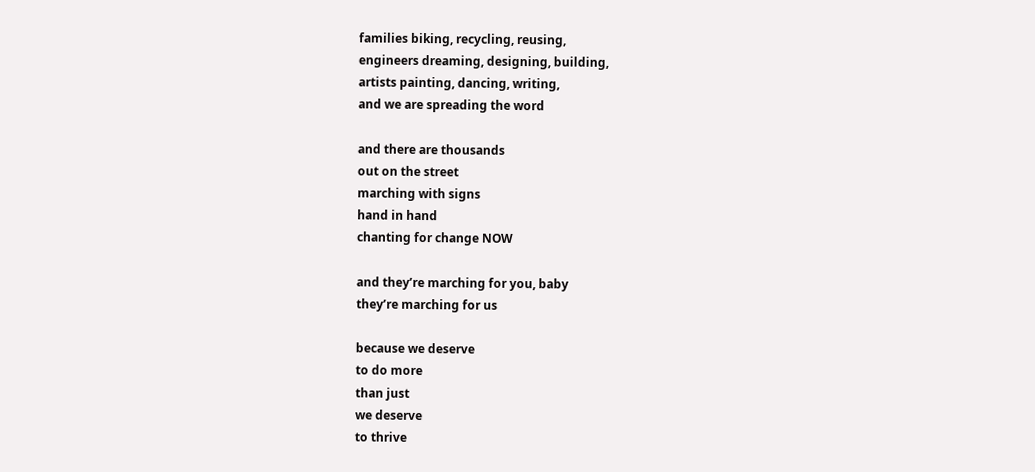families biking, recycling, reusing,
engineers dreaming, designing, building,
artists painting, dancing, writing,
and we are spreading the word

and there are thousands
out on the street
marching with signs
hand in hand
chanting for change NOW

and they’re marching for you, baby
they’re marching for us

because we deserve
to do more
than just
we deserve
to thrive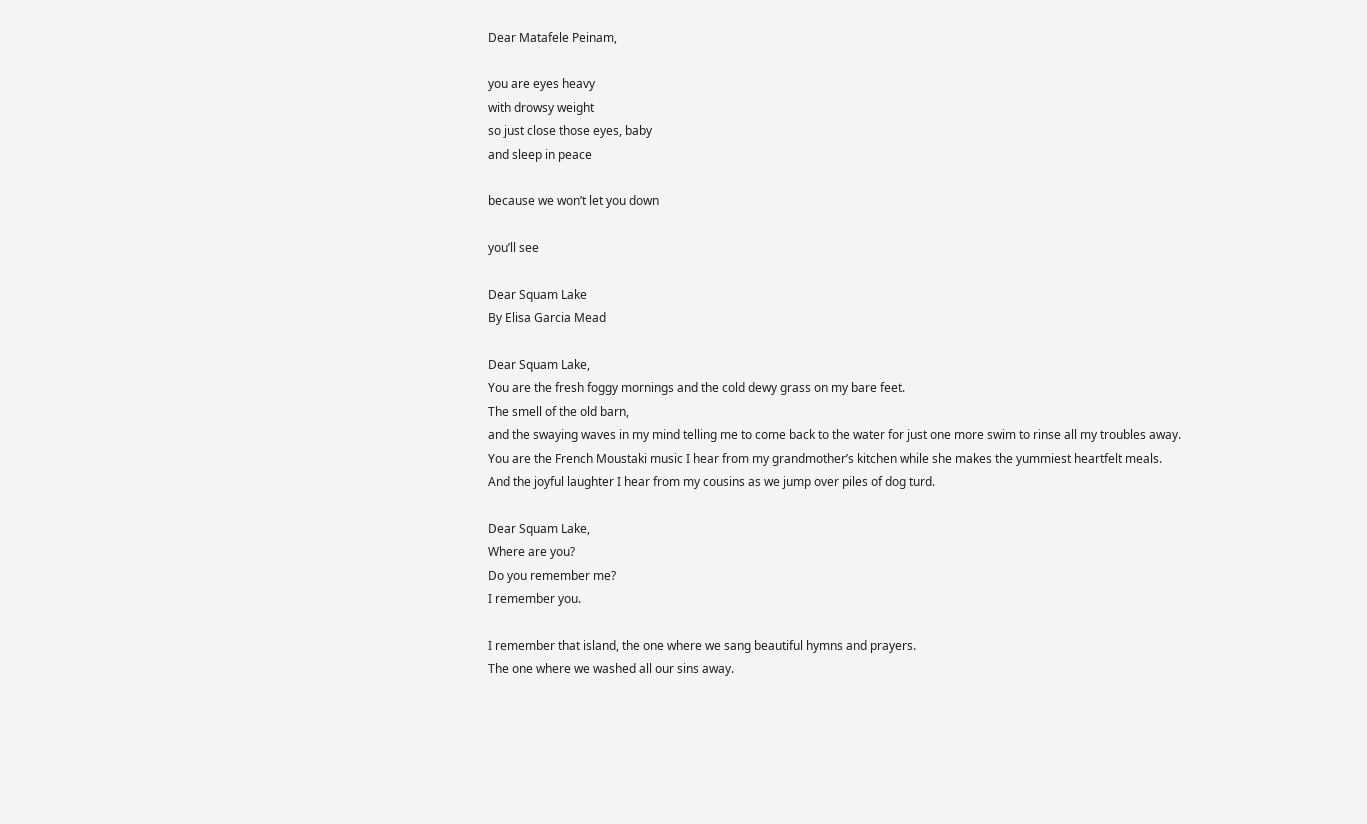Dear Matafele Peinam,

you are eyes heavy
with drowsy weight
so just close those eyes, baby
and sleep in peace

because we won’t let you down

you’ll see

Dear Squam Lake
By Elisa Garcia Mead

Dear Squam Lake,
You are the fresh foggy mornings and the cold dewy grass on my bare feet.
The smell of the old barn,
and the swaying waves in my mind telling me to come back to the water for just one more swim to rinse all my troubles away.
You are the French Moustaki music I hear from my grandmother’s kitchen while she makes the yummiest heartfelt meals.
And the joyful laughter I hear from my cousins as we jump over piles of dog turd.

Dear Squam Lake,
Where are you?
Do you remember me?
I remember you.

I remember that island, the one where we sang beautiful hymns and prayers.
The one where we washed all our sins away.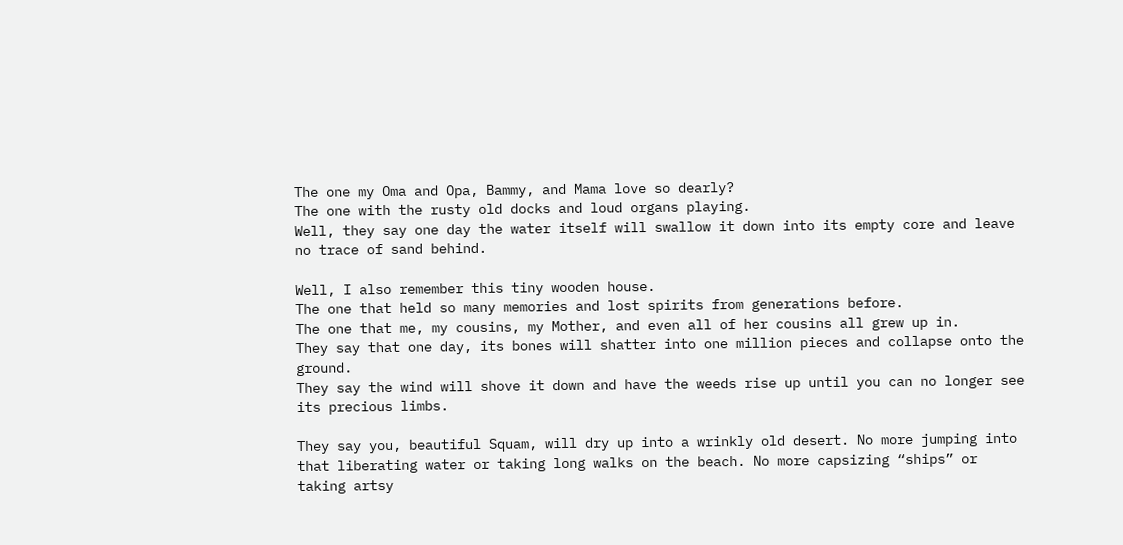The one my Oma and Opa, Bammy, and Mama love so dearly?
The one with the rusty old docks and loud organs playing.
Well, they say one day the water itself will swallow it down into its empty core and leave no trace of sand behind.

Well, I also remember this tiny wooden house.
The one that held so many memories and lost spirits from generations before.
The one that me, my cousins, my Mother, and even all of her cousins all grew up in.
They say that one day, its bones will shatter into one million pieces and collapse onto the ground.
They say the wind will shove it down and have the weeds rise up until you can no longer see its precious limbs.

They say you, beautiful Squam, will dry up into a wrinkly old desert. No more jumping into that liberating water or taking long walks on the beach. No more capsizing “ships” or taking artsy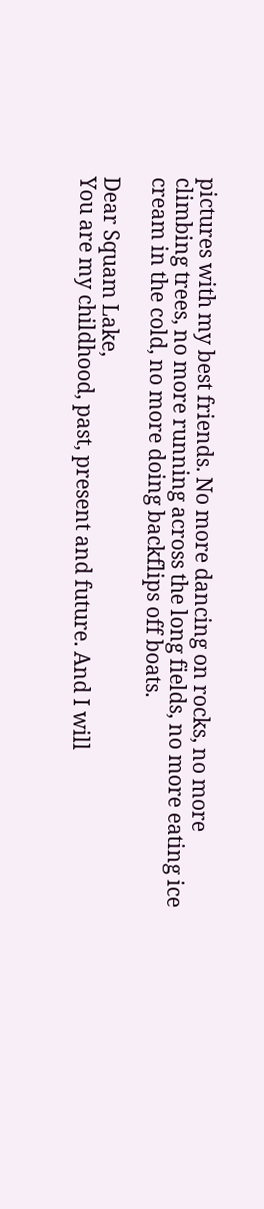pictures with my best friends. No more dancing on rocks, no more climbing trees, no more running across the long fields, no more eating ice cream in the cold, no more doing backflips off boats.

Dear Squam Lake,
You are my childhood, past, present and future. And I will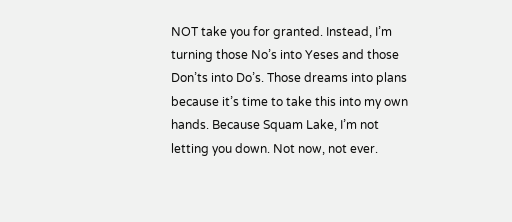NOT take you for granted. Instead, I’m turning those No’s into Yeses and those Don’ts into Do’s. Those dreams into plans because it’s time to take this into my own hands. Because Squam Lake, I’m not letting you down. Not now, not ever.